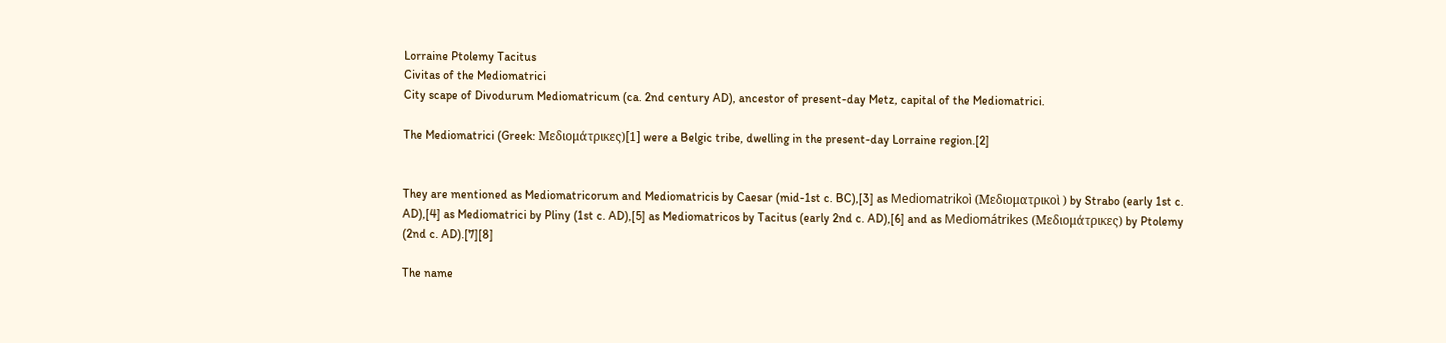Lorraine Ptolemy Tacitus
Civitas of the Mediomatrici
City scape of Divodurum Mediomatricum (ca. 2nd century AD), ancestor of present-day Metz, capital of the Mediomatrici.

The Mediomatrici (Greek: Μεδιομάτρικες)[1] were a Belgic tribe, dwelling in the present-day Lorraine region.[2]


They are mentioned as Mediomatricorum and Mediomatricis by Caesar (mid-1st c. BC),[3] as Mediomatrikoì (Μεδιοματρικοὶ ) by Strabo (early 1st c. AD),[4] as Mediomatrici by Pliny (1st c. AD),[5] as Mediomatricos by Tacitus (early 2nd c. AD),[6] and as Mediomátrikes (Μεδιομάτρικες) by Ptolemy (2nd c. AD).[7][8]

The name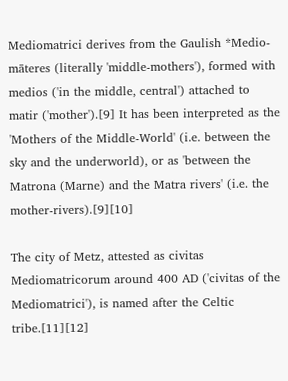Mediomatrici derives from the Gaulish *Medio-māteres (literally 'middle-mothers'), formed with medios ('in the middle, central') attached to matir ('mother').[9] It has been interpreted as the 'Mothers of the Middle-World' (i.e. between the sky and the underworld), or as 'between the Matrona (Marne) and the Matra rivers' (i.e. the mother-rivers).[9][10]

The city of Metz, attested as civitas Mediomatricorum around 400 AD ('civitas of the Mediomatrici'), is named after the Celtic tribe.[11][12]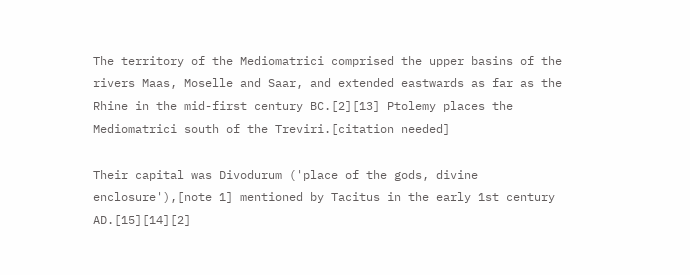The territory of the Mediomatrici comprised the upper basins of the rivers Maas, Moselle and Saar, and extended eastwards as far as the Rhine in the mid-first century BC.[2][13] Ptolemy places the Mediomatrici south of the Treviri.[citation needed]

Their capital was Divodurum ('place of the gods, divine enclosure'),[note 1] mentioned by Tacitus in the early 1st century AD.[15][14][2]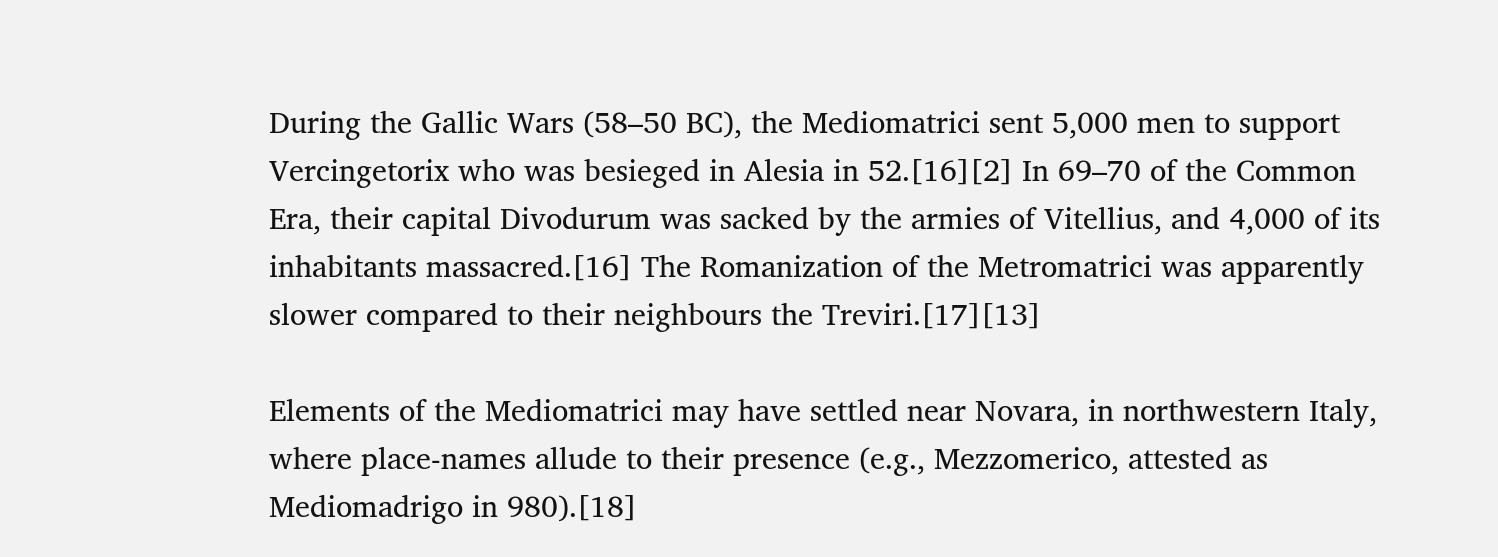During the Gallic Wars (58–50 BC), the Mediomatrici sent 5,000 men to support Vercingetorix who was besieged in Alesia in 52.[16][2] In 69–70 of the Common Era, their capital Divodurum was sacked by the armies of Vitellius, and 4,000 of its inhabitants massacred.[16] The Romanization of the Metromatrici was apparently slower compared to their neighbours the Treviri.[17][13]

Elements of the Mediomatrici may have settled near Novara, in northwestern Italy, where place-names allude to their presence (e.g., Mezzomerico, attested as Mediomadrigo in 980).[18]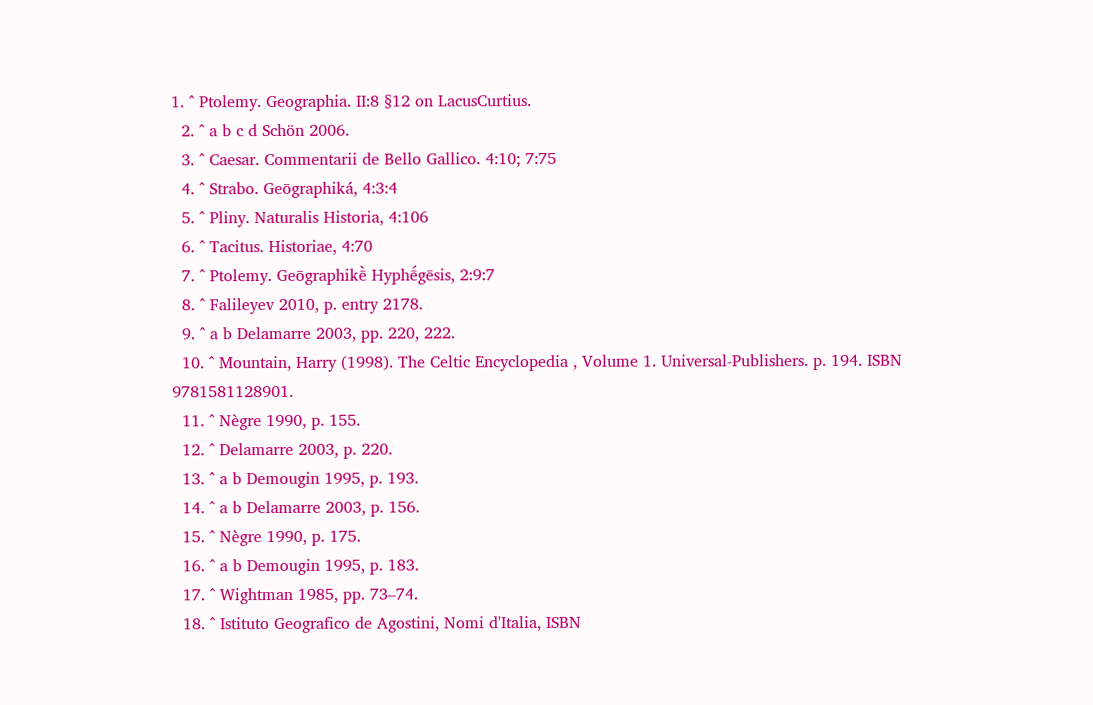1. ^ Ptolemy. Geographia. II:8 §12 on LacusCurtius.
  2. ^ a b c d Schön 2006.
  3. ^ Caesar. Commentarii de Bello Gallico. 4:10; 7:75
  4. ^ Strabo. Geōgraphiká, 4:3:4
  5. ^ Pliny. Naturalis Historia, 4:106
  6. ^ Tacitus. Historiae, 4:70
  7. ^ Ptolemy. Geōgraphikḕ Hyphḗgēsis, 2:9:7
  8. ^ Falileyev 2010, p. entry 2178.
  9. ^ a b Delamarre 2003, pp. 220, 222.
  10. ^ Mountain, Harry (1998). The Celtic Encyclopedia , Volume 1. Universal-Publishers. p. 194. ISBN 9781581128901.
  11. ^ Nègre 1990, p. 155.
  12. ^ Delamarre 2003, p. 220.
  13. ^ a b Demougin 1995, p. 193.
  14. ^ a b Delamarre 2003, p. 156.
  15. ^ Nègre 1990, p. 175.
  16. ^ a b Demougin 1995, p. 183.
  17. ^ Wightman 1985, pp. 73–74.
  18. ^ Istituto Geografico de Agostini, Nomi d'Italia, ISBN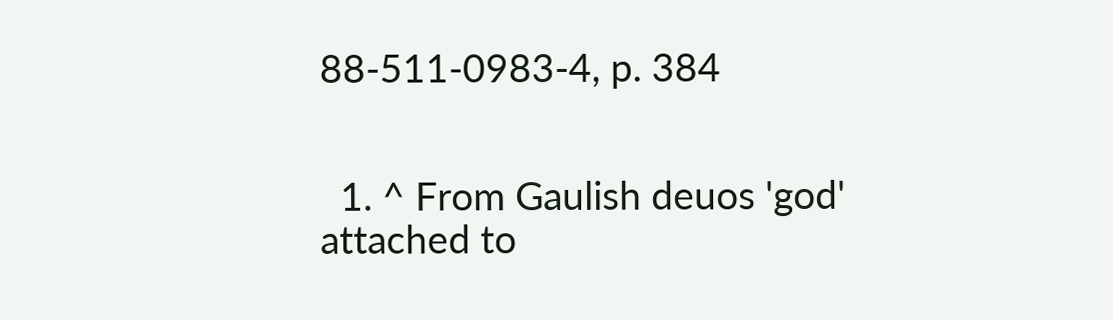88-511-0983-4, p. 384


  1. ^ From Gaulish deuos 'god' attached to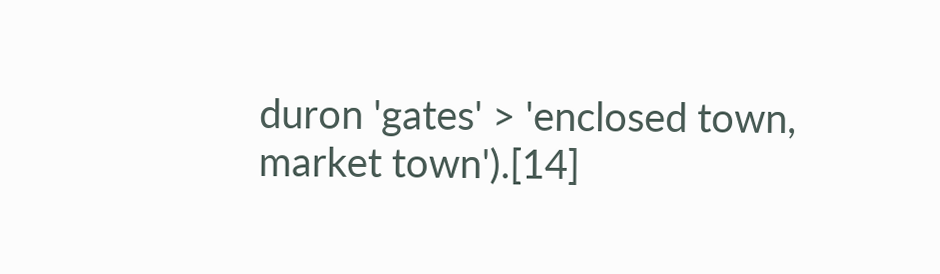duron 'gates' > 'enclosed town, market town').[14]